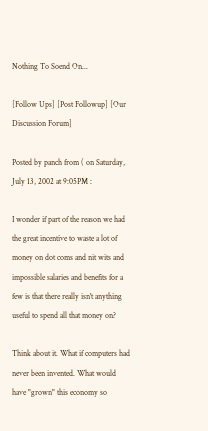Nothing To Soend On...

[Follow Ups] [Post Followup] [Our Discussion Forum]

Posted by panch from ( on Saturday, July 13, 2002 at 9:05PM :

I wonder if part of the reason we had the great incentive to waste a lot of money on dot coms and nit wits and impossible salaries and benefits for a few is that there really isn't anything useful to spend all that money on?

Think about it. What if computers had never been invented. What would have "grown" this economy so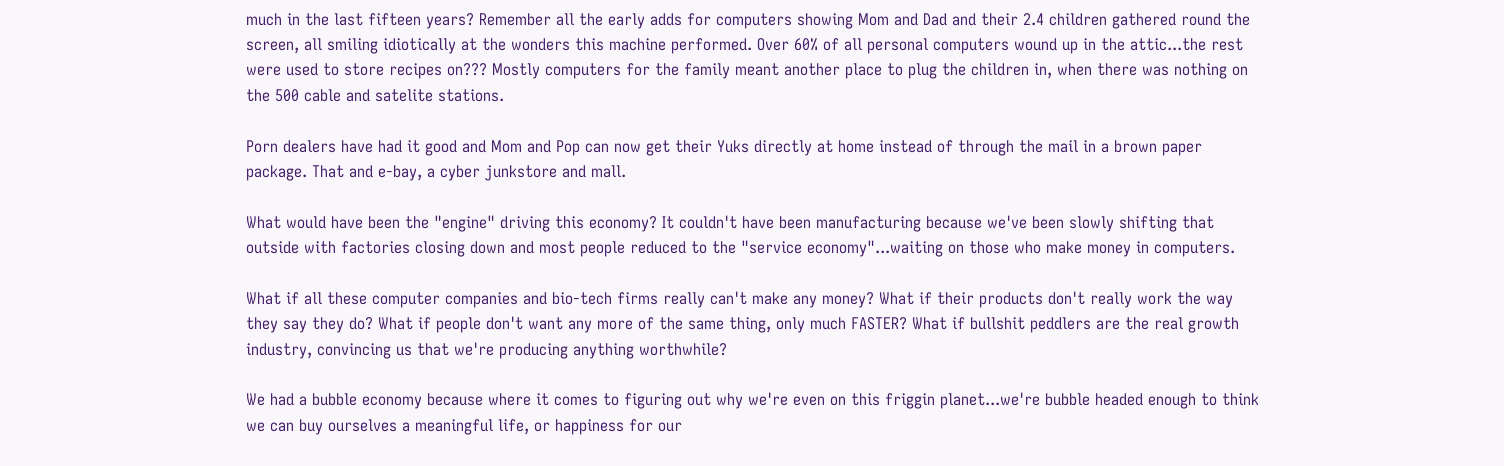much in the last fifteen years? Remember all the early adds for computers showing Mom and Dad and their 2.4 children gathered round the screen, all smiling idiotically at the wonders this machine performed. Over 60% of all personal computers wound up in the attic...the rest were used to store recipes on??? Mostly computers for the family meant another place to plug the children in, when there was nothing on the 500 cable and satelite stations.

Porn dealers have had it good and Mom and Pop can now get their Yuks directly at home instead of through the mail in a brown paper package. That and e-bay, a cyber junkstore and mall.

What would have been the "engine" driving this economy? It couldn't have been manufacturing because we've been slowly shifting that outside with factories closing down and most people reduced to the "service economy"...waiting on those who make money in computers.

What if all these computer companies and bio-tech firms really can't make any money? What if their products don't really work the way they say they do? What if people don't want any more of the same thing, only much FASTER? What if bullshit peddlers are the real growth industry, convincing us that we're producing anything worthwhile?

We had a bubble economy because where it comes to figuring out why we're even on this friggin planet...we're bubble headed enough to think we can buy ourselves a meaningful life, or happiness for our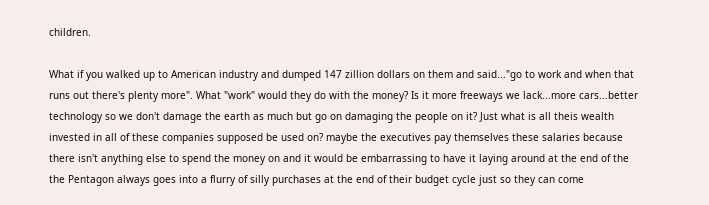children.

What if you walked up to American industry and dumped 147 zillion dollars on them and said..."go to work and when that runs out there's plenty more". What "work" would they do with the money? Is it more freeways we lack...more cars...better technology so we don't damage the earth as much but go on damaging the people on it? Just what is all theis wealth invested in all of these companies supposed be used on? maybe the executives pay themselves these salaries because there isn't anything else to spend the money on and it would be embarrassing to have it laying around at the end of the the Pentagon always goes into a flurry of silly purchases at the end of their budget cycle just so they can come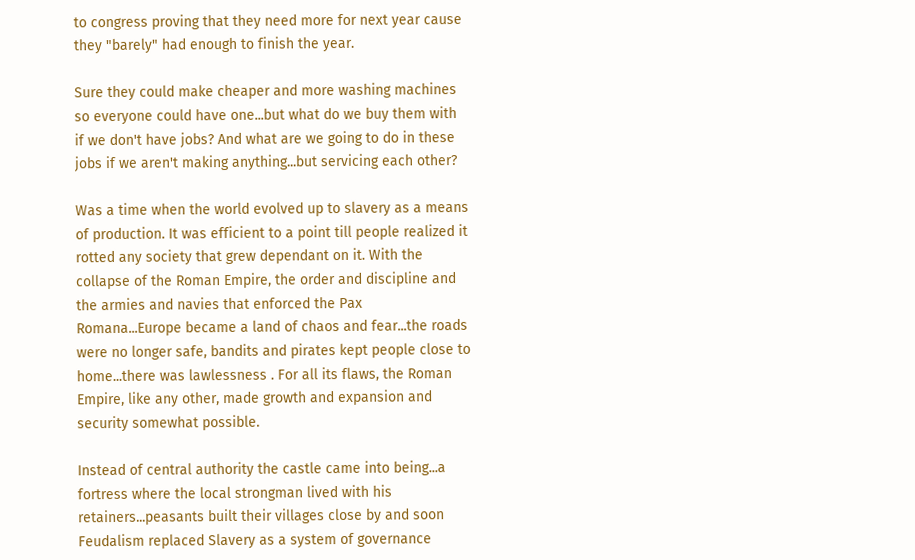to congress proving that they need more for next year cause they "barely" had enough to finish the year.

Sure they could make cheaper and more washing machines so everyone could have one...but what do we buy them with if we don't have jobs? And what are we going to do in these jobs if we aren't making anything...but servicing each other?

Was a time when the world evolved up to slavery as a means of production. It was efficient to a point till people realized it rotted any society that grew dependant on it. With the collapse of the Roman Empire, the order and discipline and the armies and navies that enforced the Pax Romana...Europe became a land of chaos and fear...the roads were no longer safe, bandits and pirates kept people close to home...there was lawlessness . For all its flaws, the Roman Empire, like any other, made growth and expansion and security somewhat possible.

Instead of central authority the castle came into being...a fortress where the local strongman lived with his retainers...peasants built their villages close by and soon Feudalism replaced Slavery as a system of governance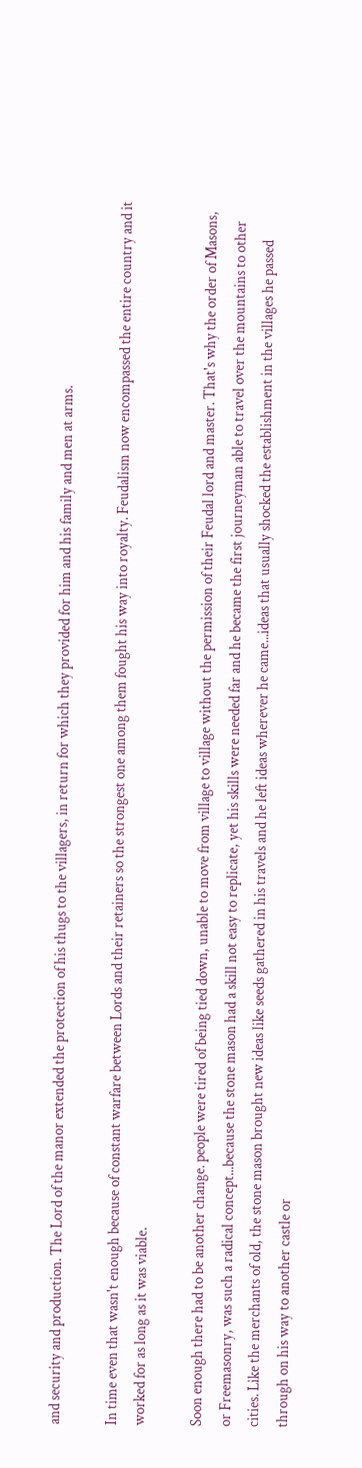and security and production. The Lord of the manor extended the protection of his thugs to the villagers, in return for which they provided for him and his family and men at arms.

In time even that wasn't enough because of constant warfare between Lords and their retainers so the strongest one among them fought his way into royalty. Feudalism now encompassed the entire country and it worked for as long as it was viable.

Soon enough there had to be another change. people were tired of being tied down, unable to move from village to village without the permission of their Feudal lord and master. That's why the order of Masons, or Freemasonry, was such a radical concept...because the stone mason had a skill not easy to replicate, yet his skills were needed far and he became the first journeyman able to travel over the mountains to other cities. Like the merchants of old, the stone mason brought new ideas like seeds gathered in his travels and he left ideas wherever he came...ideas that usually shocked the establishment in the villages he passed through on his way to another castle or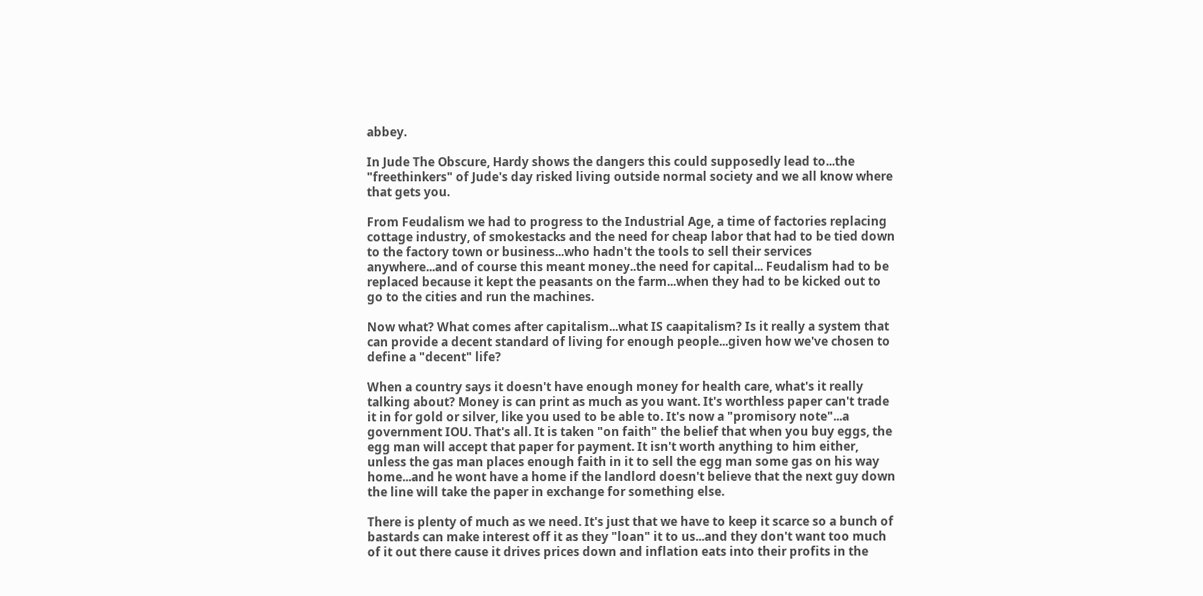abbey.

In Jude The Obscure, Hardy shows the dangers this could supposedly lead to...the "freethinkers" of Jude's day risked living outside normal society and we all know where that gets you.

From Feudalism we had to progress to the Industrial Age, a time of factories replacing cottage industry, of smokestacks and the need for cheap labor that had to be tied down to the factory town or business...who hadn't the tools to sell their services anywhere...and of course this meant money..the need for capital... Feudalism had to be replaced because it kept the peasants on the farm...when they had to be kicked out to go to the cities and run the machines.

Now what? What comes after capitalism...what IS caapitalism? Is it really a system that can provide a decent standard of living for enough people...given how we've chosen to define a "decent" life?

When a country says it doesn't have enough money for health care, what's it really talking about? Money is can print as much as you want. It's worthless paper can't trade it in for gold or silver, like you used to be able to. It's now a "promisory note"...a government IOU. That's all. It is taken "on faith" the belief that when you buy eggs, the egg man will accept that paper for payment. It isn't worth anything to him either, unless the gas man places enough faith in it to sell the egg man some gas on his way home...and he wont have a home if the landlord doesn't believe that the next guy down the line will take the paper in exchange for something else.

There is plenty of much as we need. It's just that we have to keep it scarce so a bunch of bastards can make interest off it as they "loan" it to us...and they don't want too much of it out there cause it drives prices down and inflation eats into their profits in the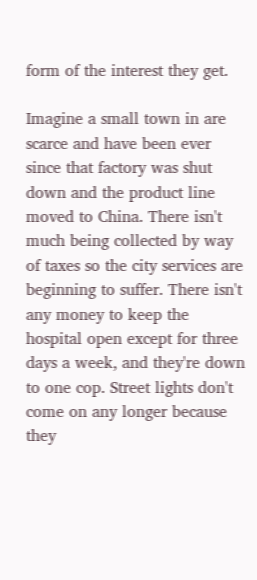form of the interest they get.

Imagine a small town in are scarce and have been ever since that factory was shut down and the product line moved to China. There isn't much being collected by way of taxes so the city services are beginning to suffer. There isn't any money to keep the hospital open except for three days a week, and they're down to one cop. Street lights don't come on any longer because they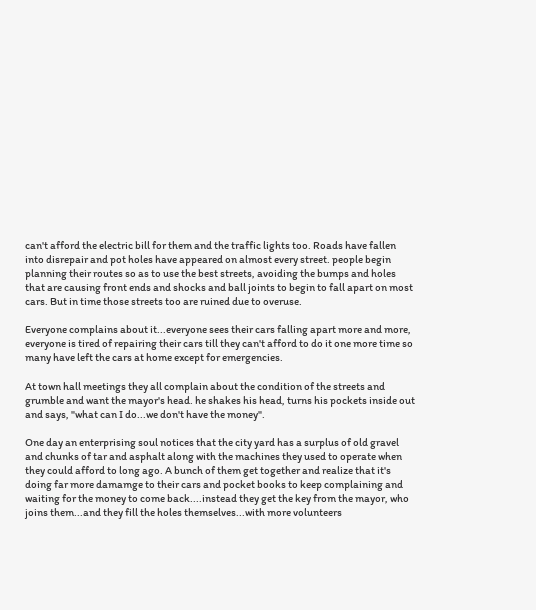can't afford the electric bill for them and the traffic lights too. Roads have fallen into disrepair and pot holes have appeared on almost every street. people begin planning their routes so as to use the best streets, avoiding the bumps and holes that are causing front ends and shocks and ball joints to begin to fall apart on most cars. But in time those streets too are ruined due to overuse.

Everyone complains about it...everyone sees their cars falling apart more and more, everyone is tired of repairing their cars till they can't afford to do it one more time so many have left the cars at home except for emergencies.

At town hall meetings they all complain about the condition of the streets and grumble and want the mayor's head. he shakes his head, turns his pockets inside out and says, "what can I do...we don't have the money".

One day an enterprising soul notices that the city yard has a surplus of old gravel and chunks of tar and asphalt along with the machines they used to operate when they could afford to long ago. A bunch of them get together and realize that it's doing far more damamge to their cars and pocket books to keep complaining and waiting for the money to come back....instead they get the key from the mayor, who joins them...and they fill the holes themselves...with more volunteers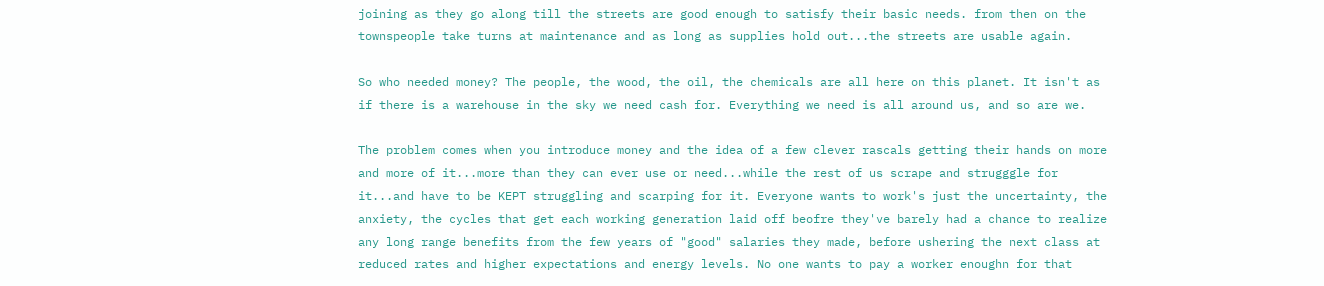joining as they go along till the streets are good enough to satisfy their basic needs. from then on the townspeople take turns at maintenance and as long as supplies hold out...the streets are usable again.

So who needed money? The people, the wood, the oil, the chemicals are all here on this planet. It isn't as if there is a warehouse in the sky we need cash for. Everything we need is all around us, and so are we.

The problem comes when you introduce money and the idea of a few clever rascals getting their hands on more and more of it...more than they can ever use or need...while the rest of us scrape and strugggle for it...and have to be KEPT struggling and scarping for it. Everyone wants to work's just the uncertainty, the anxiety, the cycles that get each working generation laid off beofre they've barely had a chance to realize any long range benefits from the few years of "good" salaries they made, before ushering the next class at reduced rates and higher expectations and energy levels. No one wants to pay a worker enoughn for that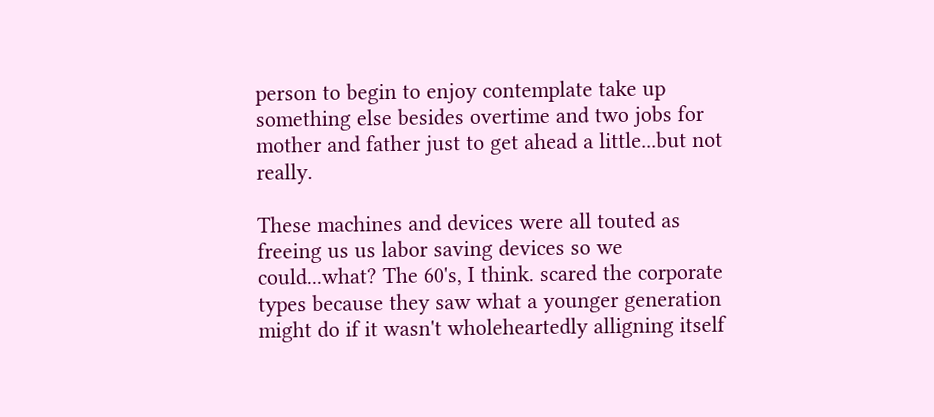person to begin to enjoy contemplate take up something else besides overtime and two jobs for mother and father just to get ahead a little...but not really.

These machines and devices were all touted as freeing us us labor saving devices so we could...what? The 60's, I think. scared the corporate types because they saw what a younger generation might do if it wasn't wholeheartedly alligning itself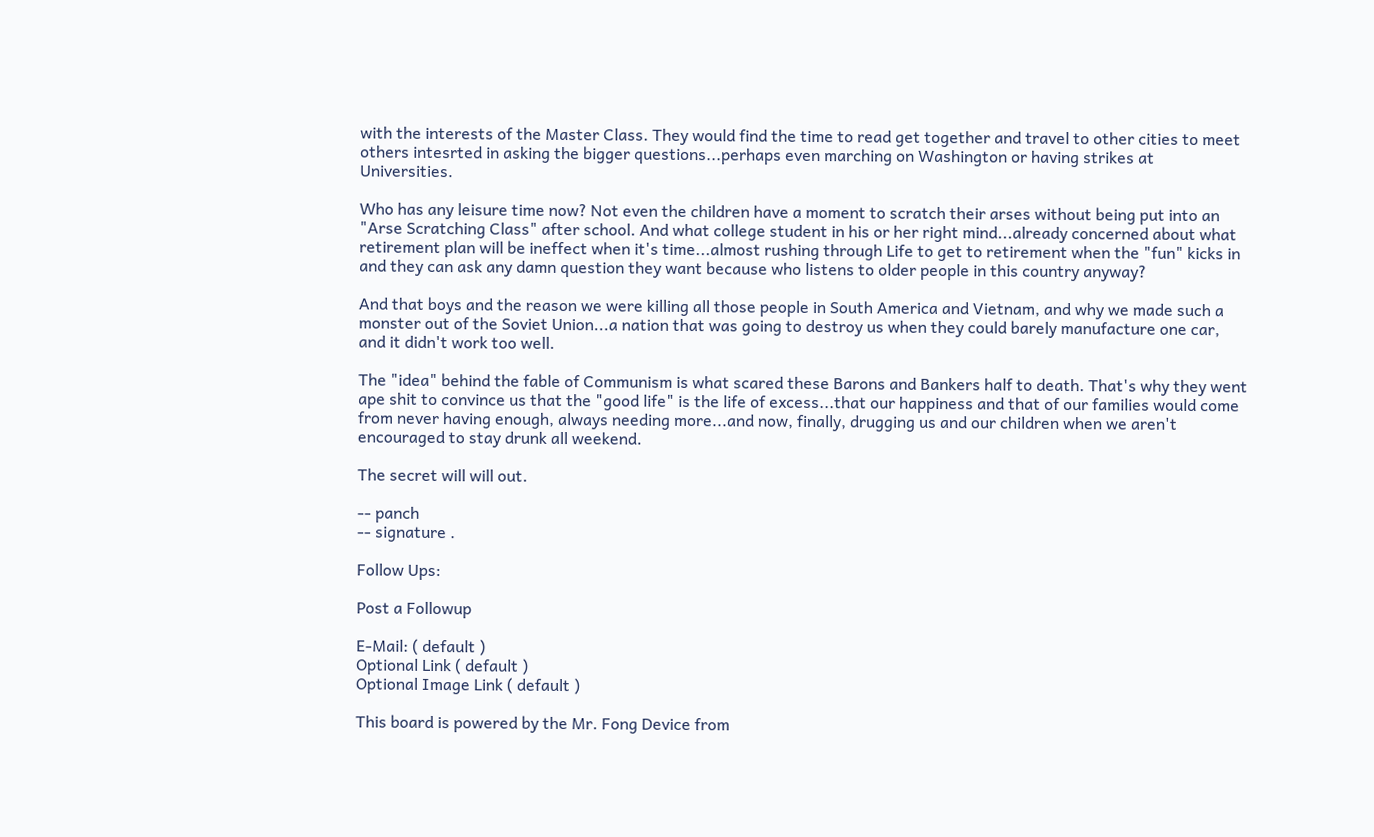with the interests of the Master Class. They would find the time to read get together and travel to other cities to meet others intesrted in asking the bigger questions...perhaps even marching on Washington or having strikes at Universities.

Who has any leisure time now? Not even the children have a moment to scratch their arses without being put into an "Arse Scratching Class" after school. And what college student in his or her right mind...already concerned about what retirement plan will be ineffect when it's time...almost rushing through Life to get to retirement when the "fun" kicks in and they can ask any damn question they want because who listens to older people in this country anyway?

And that boys and the reason we were killing all those people in South America and Vietnam, and why we made such a monster out of the Soviet Union...a nation that was going to destroy us when they could barely manufacture one car, and it didn't work too well.

The "idea" behind the fable of Communism is what scared these Barons and Bankers half to death. That's why they went ape shit to convince us that the "good life" is the life of excess...that our happiness and that of our families would come from never having enough, always needing more...and now, finally, drugging us and our children when we aren't encouraged to stay drunk all weekend.

The secret will will out.

-- panch
-- signature .

Follow Ups:

Post a Followup

E-Mail: ( default )
Optional Link ( default )
Optional Image Link ( default )

This board is powered by the Mr. Fong Device from